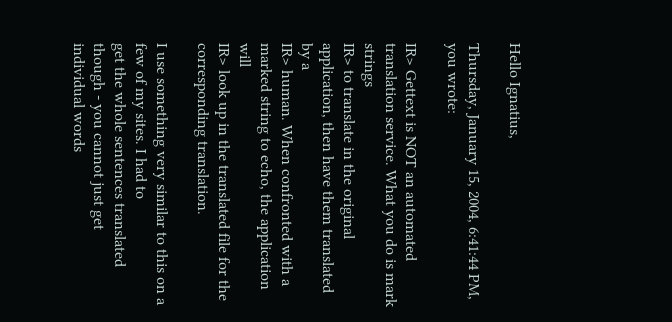Hello Ignatius,

Thursday, January 15, 2004, 6:41:44 PM, you wrote:

IR> Gettext is NOT an automated translation service. What you do is mark strings
IR> to translate in the original application, then have them translated by a
IR> human. When confronted with a marked string to echo, the application will
IR> look up in the translated file for the corresponding translation.

I use something very similar to this on a few of my sites. I had to
get the whole sentences translated though - you cannot just get
individual words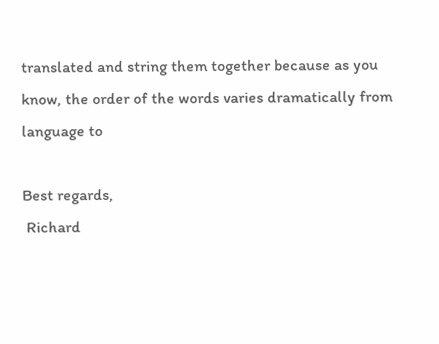translated and string them together because as you
know, the order of the words varies dramatically from language to

Best regards,
 Richard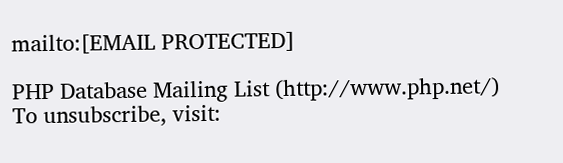mailto:[EMAIL PROTECTED]

PHP Database Mailing List (http://www.php.net/)
To unsubscribe, visit: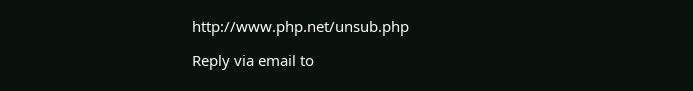http://www.php.net/unsub.php

Reply via email to